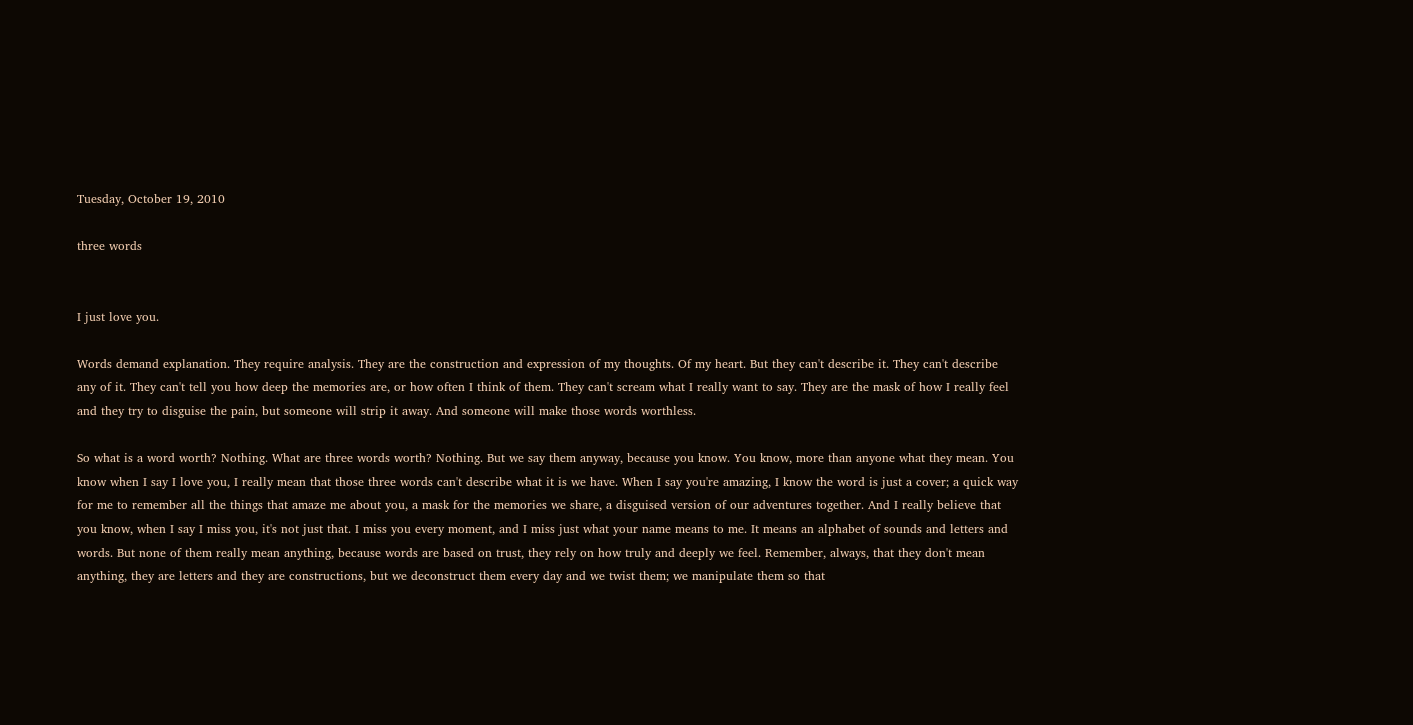Tuesday, October 19, 2010

three words


I just love you.

Words demand explanation. They require analysis. They are the construction and expression of my thoughts. Of my heart. But they can't describe it. They can't describe any of it. They can't tell you how deep the memories are, or how often I think of them. They can't scream what I really want to say. They are the mask of how I really feel and they try to disguise the pain, but someone will strip it away. And someone will make those words worthless.

So what is a word worth? Nothing. What are three words worth? Nothing. But we say them anyway, because you know. You know, more than anyone what they mean. You know when I say I love you, I really mean that those three words can't describe what it is we have. When I say you're amazing, I know the word is just a cover; a quick way for me to remember all the things that amaze me about you, a mask for the memories we share, a disguised version of our adventures together. And I really believe that you know, when I say I miss you, it's not just that. I miss you every moment, and I miss just what your name means to me. It means an alphabet of sounds and letters and words. But none of them really mean anything, because words are based on trust, they rely on how truly and deeply we feel. Remember, always, that they don't mean anything, they are letters and they are constructions, but we deconstruct them every day and we twist them; we manipulate them so that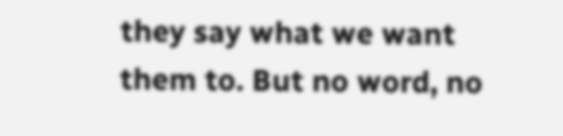they say what we want them to. But no word, no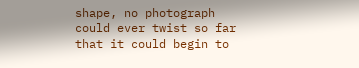shape, no photograph could ever twist so far that it could begin to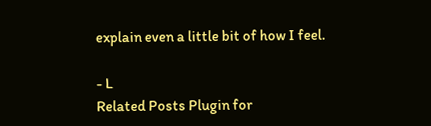explain even a little bit of how I feel.

- L
Related Posts Plugin for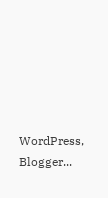WordPress, Blogger...